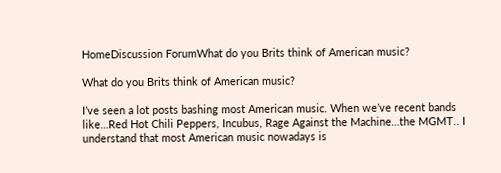HomeDiscussion ForumWhat do you Brits think of American music?

What do you Brits think of American music?

I’ve seen a lot posts bashing most American music. When we’ve recent bands like…Red Hot Chili Peppers, Incubus, Rage Against the Machine…the MGMT.. I understand that most American music nowadays is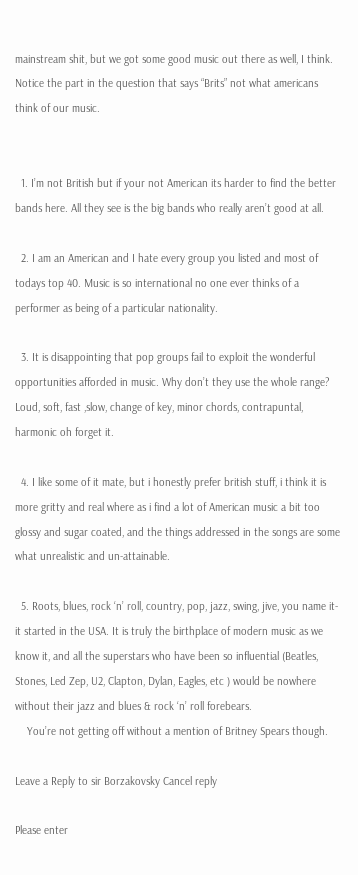mainstream shit, but we got some good music out there as well, I think.
Notice the part in the question that says “Brits” not what americans think of our music.


  1. I’m not British but if your not American its harder to find the better bands here. All they see is the big bands who really aren’t good at all.

  2. I am an American and I hate every group you listed and most of todays top 40. Music is so international no one ever thinks of a performer as being of a particular nationality.

  3. It is disappointing that pop groups fail to exploit the wonderful opportunities afforded in music. Why don’t they use the whole range? Loud, soft, fast ,slow, change of key, minor chords, contrapuntal, harmonic oh forget it.

  4. I like some of it mate, but i honestly prefer british stuff, i think it is more gritty and real where as i find a lot of American music a bit too glossy and sugar coated, and the things addressed in the songs are some what unrealistic and un-attainable.

  5. Roots, blues, rock ‘n’ roll, country, pop, jazz, swing, jive, you name it-it started in the USA. It is truly the birthplace of modern music as we know it, and all the superstars who have been so influential (Beatles, Stones, Led Zep, U2, Clapton, Dylan, Eagles, etc ) would be nowhere without their jazz and blues & rock ‘n’ roll forebears.
    You’re not getting off without a mention of Britney Spears though.

Leave a Reply to sir Borzakovsky Cancel reply

Please enter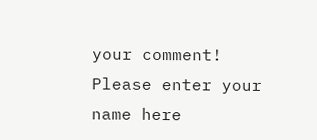your comment!
Please enter your name here